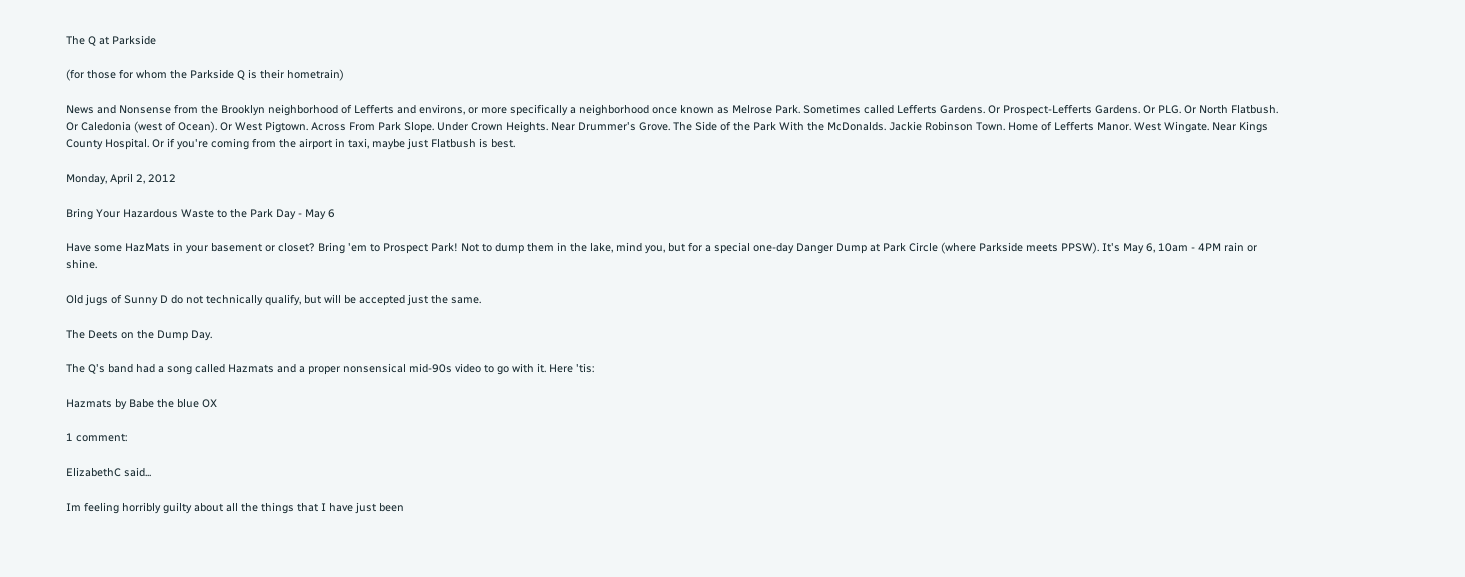The Q at Parkside

(for those for whom the Parkside Q is their hometrain)

News and Nonsense from the Brooklyn neighborhood of Lefferts and environs, or more specifically a neighborhood once known as Melrose Park. Sometimes called Lefferts Gardens. Or Prospect-Lefferts Gardens. Or PLG. Or North Flatbush. Or Caledonia (west of Ocean). Or West Pigtown. Across From Park Slope. Under Crown Heights. Near Drummer's Grove. The Side of the Park With the McDonalds. Jackie Robinson Town. Home of Lefferts Manor. West Wingate. Near Kings County Hospital. Or if you're coming from the airport in taxi, maybe just Flatbush is best.

Monday, April 2, 2012

Bring Your Hazardous Waste to the Park Day - May 6

Have some HazMats in your basement or closet? Bring 'em to Prospect Park! Not to dump them in the lake, mind you, but for a special one-day Danger Dump at Park Circle (where Parkside meets PPSW). It's May 6, 10am - 4PM rain or shine.

Old jugs of Sunny D do not technically qualify, but will be accepted just the same.

The Deets on the Dump Day.

The Q's band had a song called Hazmats and a proper nonsensical mid-90s video to go with it. Here 'tis:

Hazmats by Babe the blue OX

1 comment:

ElizabethC said...

Im feeling horribly guilty about all the things that I have just been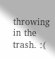throwing in the trash. :(